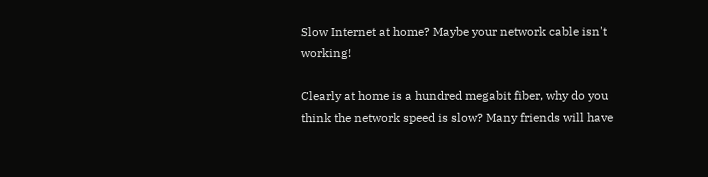Slow Internet at home? Maybe your network cable isn't working!

Clearly at home is a hundred megabit fiber, why do you think the network speed is slow? Many friends will have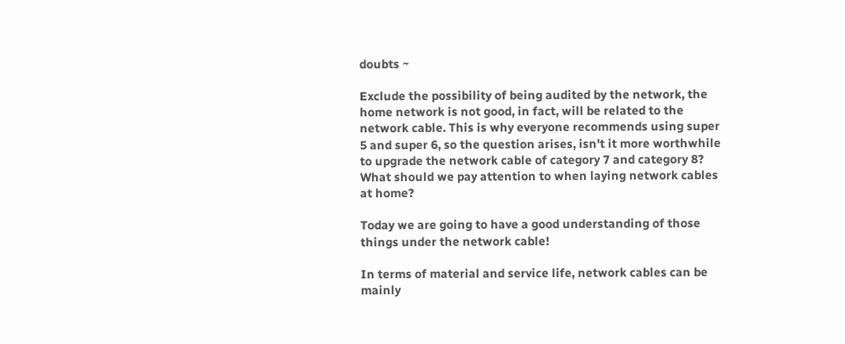doubts ~

Exclude the possibility of being audited by the network, the home network is not good, in fact, will be related to the network cable. This is why everyone recommends using super 5 and super 6, so the question arises, isn't it more worthwhile to upgrade the network cable of category 7 and category 8? What should we pay attention to when laying network cables at home?

Today we are going to have a good understanding of those things under the network cable!

In terms of material and service life, network cables can be mainly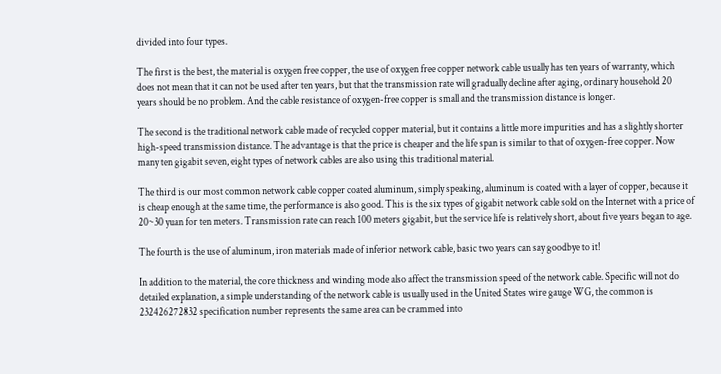divided into four types.

The first is the best, the material is oxygen free copper, the use of oxygen free copper network cable usually has ten years of warranty, which does not mean that it can not be used after ten years, but that the transmission rate will gradually decline after aging, ordinary household 20 years should be no problem. And the cable resistance of oxygen-free copper is small and the transmission distance is longer.

The second is the traditional network cable made of recycled copper material, but it contains a little more impurities and has a slightly shorter high-speed transmission distance. The advantage is that the price is cheaper and the life span is similar to that of oxygen-free copper. Now many ten gigabit seven, eight types of network cables are also using this traditional material.

The third is our most common network cable copper coated aluminum, simply speaking, aluminum is coated with a layer of copper, because it is cheap enough at the same time, the performance is also good. This is the six types of gigabit network cable sold on the Internet with a price of 20~30 yuan for ten meters. Transmission rate can reach 100 meters gigabit, but the service life is relatively short, about five years began to age.

The fourth is the use of aluminum, iron materials made of inferior network cable, basic two years can say goodbye to it!

In addition to the material, the core thickness and winding mode also affect the transmission speed of the network cable. Specific will not do detailed explanation, a simple understanding of the network cable is usually used in the United States wire gauge WG, the common is 232426272832 specification number represents the same area can be crammed into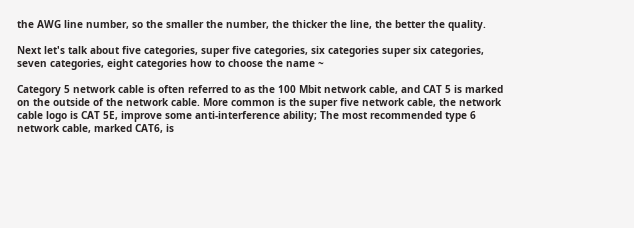the AWG line number, so the smaller the number, the thicker the line, the better the quality.

Next let's talk about five categories, super five categories, six categories super six categories, seven categories, eight categories how to choose the name ~

Category 5 network cable is often referred to as the 100 Mbit network cable, and CAT 5 is marked on the outside of the network cable. More common is the super five network cable, the network cable logo is CAT 5E, improve some anti-interference ability; The most recommended type 6 network cable, marked CAT6, is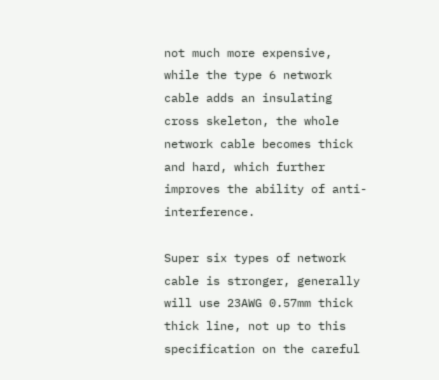not much more expensive, while the type 6 network cable adds an insulating cross skeleton, the whole network cable becomes thick and hard, which further improves the ability of anti-interference.

Super six types of network cable is stronger, generally will use 23AWG 0.57mm thick thick line, not up to this specification on the careful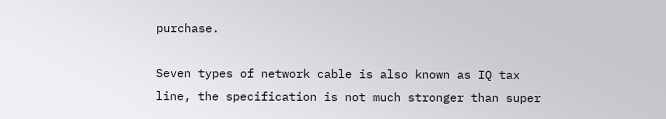purchase.

Seven types of network cable is also known as IQ tax line, the specification is not much stronger than super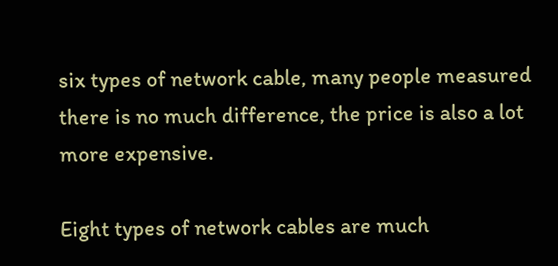six types of network cable, many people measured there is no much difference, the price is also a lot more expensive.

Eight types of network cables are much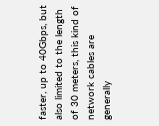faster, up to 40Gbps, but also limited to the length of 30 meters, this kind of network cables are generally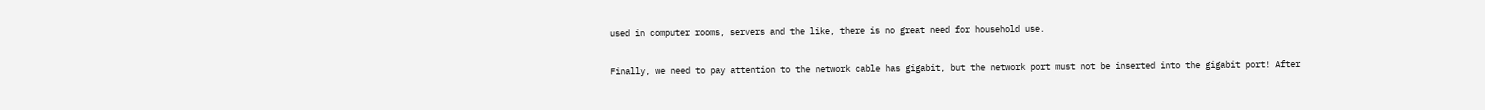used in computer rooms, servers and the like, there is no great need for household use.

Finally, we need to pay attention to the network cable has gigabit, but the network port must not be inserted into the gigabit port! After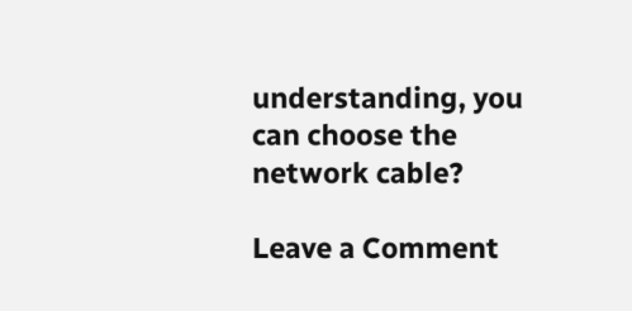understanding, you can choose the network cable?

Leave a Comment